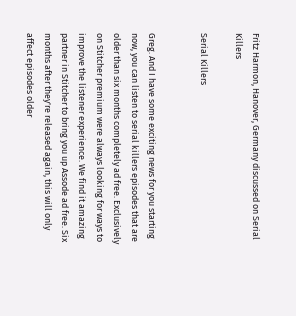Fritz Harmon, Hanover, Germany discussed on Serial Killers

Serial Killers


Greg. And I have some exciting news for you starting now, you can listen to serial killers episodes that are older than six months completely ad free. Exclusively on Stitcher premium were always looking for ways to improve the listener experience. We find it amazing partner in Stitcher to bring you up Assode ad free. Six months after they're released again, this will only affect episodes older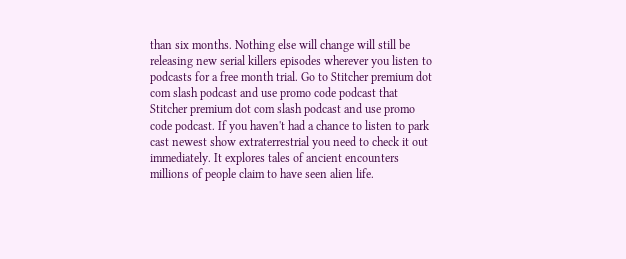than six months. Nothing else will change will still be releasing new serial killers episodes wherever you listen to podcasts for a free month trial. Go to Stitcher premium dot com slash podcast and use promo code podcast that Stitcher premium dot com slash podcast and use promo code podcast. If you haven't had a chance to listen to park cast newest show extraterrestrial you need to check it out immediately. It explores tales of ancient encounters millions of people claim to have seen alien life.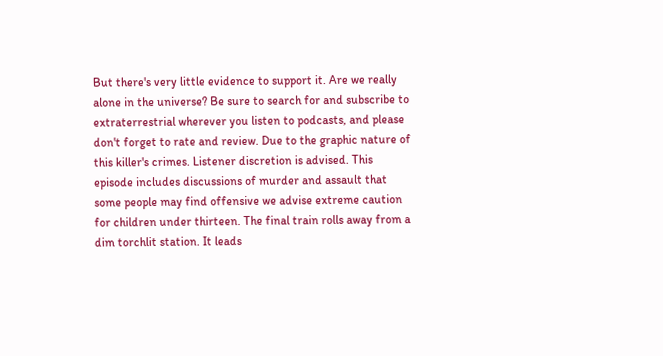But there's very little evidence to support it. Are we really alone in the universe? Be sure to search for and subscribe to extraterrestrial wherever you listen to podcasts, and please don't forget to rate and review. Due to the graphic nature of this killer's crimes. Listener discretion is advised. This episode includes discussions of murder and assault that some people may find offensive we advise extreme caution for children under thirteen. The final train rolls away from a dim torchlit station. It leads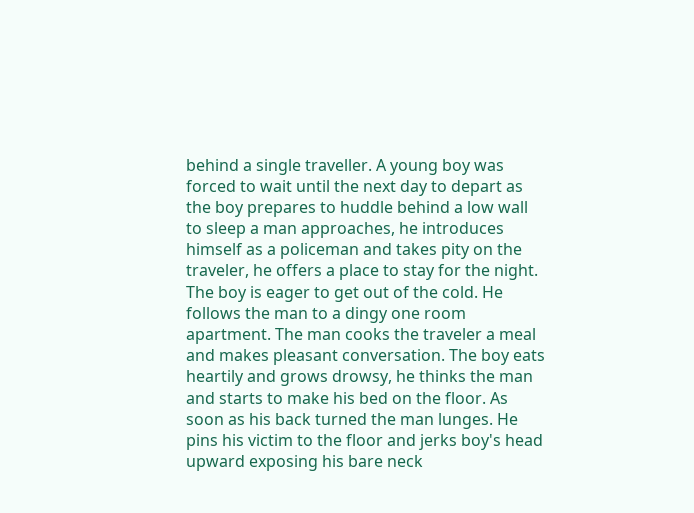behind a single traveller. A young boy was forced to wait until the next day to depart as the boy prepares to huddle behind a low wall to sleep a man approaches, he introduces himself as a policeman and takes pity on the traveler, he offers a place to stay for the night. The boy is eager to get out of the cold. He follows the man to a dingy one room apartment. The man cooks the traveler a meal and makes pleasant conversation. The boy eats heartily and grows drowsy, he thinks the man and starts to make his bed on the floor. As soon as his back turned the man lunges. He pins his victim to the floor and jerks boy's head upward exposing his bare neck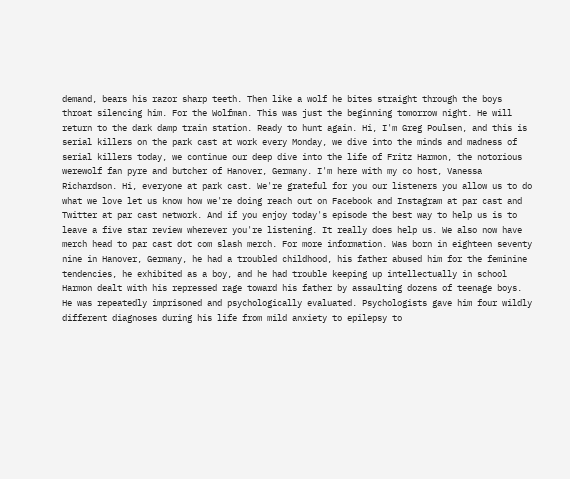demand, bears his razor sharp teeth. Then like a wolf he bites straight through the boys throat silencing him. For the Wolfman. This was just the beginning tomorrow night. He will return to the dark damp train station. Ready to hunt again. Hi, I'm Greg Poulsen, and this is serial killers on the park cast at work every Monday, we dive into the minds and madness of serial killers today, we continue our deep dive into the life of Fritz Harmon, the notorious werewolf fan pyre and butcher of Hanover, Germany. I'm here with my co host, Vanessa Richardson. Hi, everyone at park cast. We're grateful for you our listeners you allow us to do what we love let us know how we're doing reach out on Facebook and Instagram at par cast and Twitter at par cast network. And if you enjoy today's episode the best way to help us is to leave a five star review wherever you're listening. It really does help us. We also now have merch head to par cast dot com slash merch. For more information. Was born in eighteen seventy nine in Hanover, Germany, he had a troubled childhood, his father abused him for the feminine tendencies, he exhibited as a boy, and he had trouble keeping up intellectually in school Harmon dealt with his repressed rage toward his father by assaulting dozens of teenage boys. He was repeatedly imprisoned and psychologically evaluated. Psychologists gave him four wildly different diagnoses during his life from mild anxiety to epilepsy to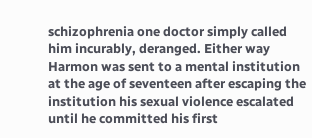schizophrenia one doctor simply called him incurably, deranged. Either way Harmon was sent to a mental institution at the age of seventeen after escaping the institution his sexual violence escalated until he committed his first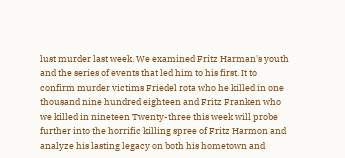lust murder last week. We examined Fritz Harman's youth and the series of events that led him to his first. It to confirm murder victims Friedel rota who he killed in one thousand nine hundred eighteen and Fritz Franken who we killed in nineteen Twenty-three this week will probe further into the horrific killing spree of Fritz Harmon and analyze his lasting legacy on both his hometown and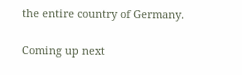the entire country of Germany.

Coming up next